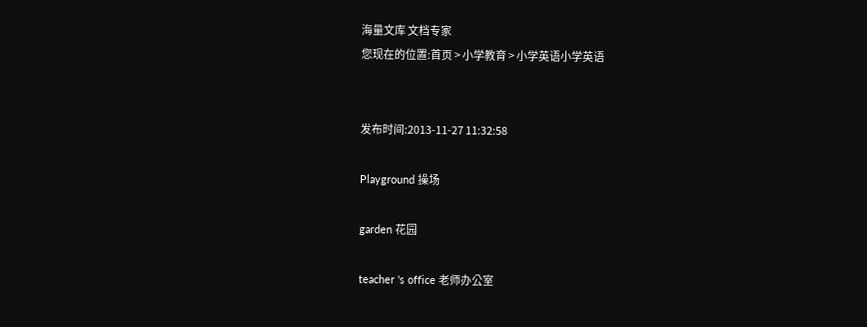海量文库 文档专家
您现在的位置:首页 > 小学教育 > 小学英语小学英语


发布时间:2013-11-27 11:32:58

Playground 操场

garden 花园

teacher 's office 老师办公室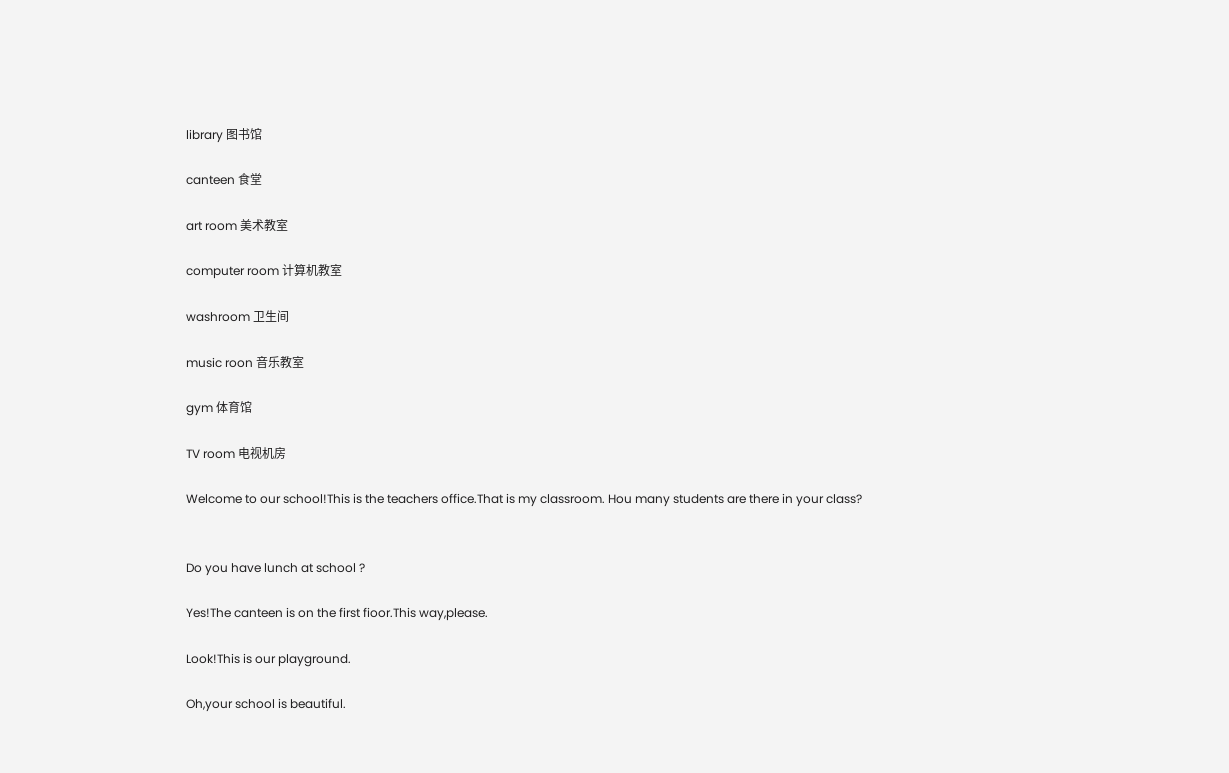library 图书馆

canteen 食堂

art room 美术教室

computer room 计算机教室

washroom 卫生间

music roon 音乐教室

gym 体育馆

TV room 电视机房

Welcome to our school!This is the teachers office.That is my classroom. Hou many students are there in your class?


Do you have lunch at school ?

Yes!The canteen is on the first fioor.This way,please.

Look!This is our playground.

Oh,your school is beautiful.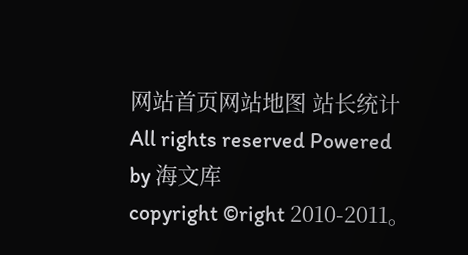网站首页网站地图 站长统计
All rights reserved Powered by 海文库
copyright ©right 2010-2011。